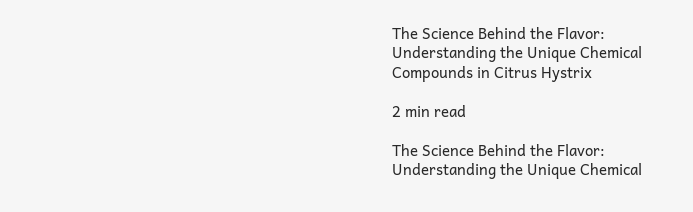The Science Behind the Flavor: Understanding the Unique Chemical Compounds in Citrus Hystrix

2 min read

The Science Behind the Flavor: Understanding the Unique Chemical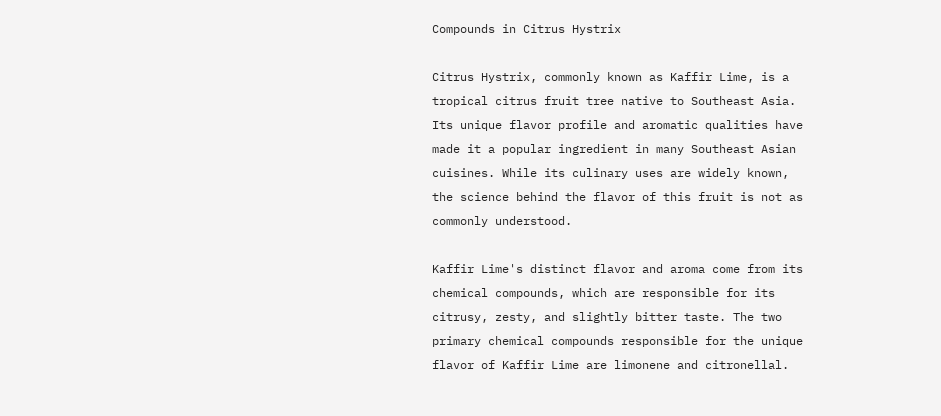Compounds in Citrus Hystrix

Citrus Hystrix, commonly known as Kaffir Lime, is a tropical citrus fruit tree native to Southeast Asia. Its unique flavor profile and aromatic qualities have made it a popular ingredient in many Southeast Asian cuisines. While its culinary uses are widely known, the science behind the flavor of this fruit is not as commonly understood.

Kaffir Lime's distinct flavor and aroma come from its chemical compounds, which are responsible for its citrusy, zesty, and slightly bitter taste. The two primary chemical compounds responsible for the unique flavor of Kaffir Lime are limonene and citronellal.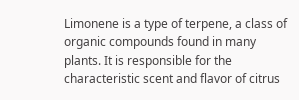Limonene is a type of terpene, a class of organic compounds found in many plants. It is responsible for the characteristic scent and flavor of citrus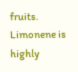fruits. Limonene is highly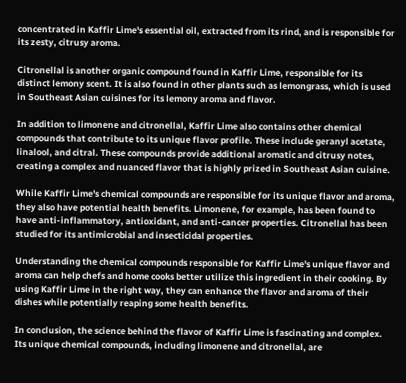concentrated in Kaffir Lime's essential oil, extracted from its rind, and is responsible for its zesty, citrusy aroma.

Citronellal is another organic compound found in Kaffir Lime, responsible for its distinct lemony scent. It is also found in other plants such as lemongrass, which is used in Southeast Asian cuisines for its lemony aroma and flavor.

In addition to limonene and citronellal, Kaffir Lime also contains other chemical compounds that contribute to its unique flavor profile. These include geranyl acetate, linalool, and citral. These compounds provide additional aromatic and citrusy notes, creating a complex and nuanced flavor that is highly prized in Southeast Asian cuisine.

While Kaffir Lime's chemical compounds are responsible for its unique flavor and aroma, they also have potential health benefits. Limonene, for example, has been found to have anti-inflammatory, antioxidant, and anti-cancer properties. Citronellal has been studied for its antimicrobial and insecticidal properties.

Understanding the chemical compounds responsible for Kaffir Lime's unique flavor and aroma can help chefs and home cooks better utilize this ingredient in their cooking. By using Kaffir Lime in the right way, they can enhance the flavor and aroma of their dishes while potentially reaping some health benefits.

In conclusion, the science behind the flavor of Kaffir Lime is fascinating and complex. Its unique chemical compounds, including limonene and citronellal, are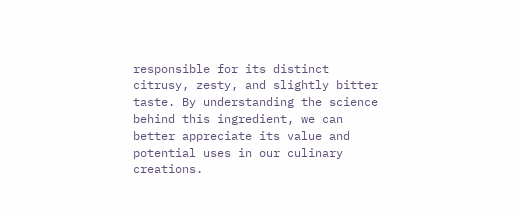responsible for its distinct citrusy, zesty, and slightly bitter taste. By understanding the science behind this ingredient, we can better appreciate its value and potential uses in our culinary creations.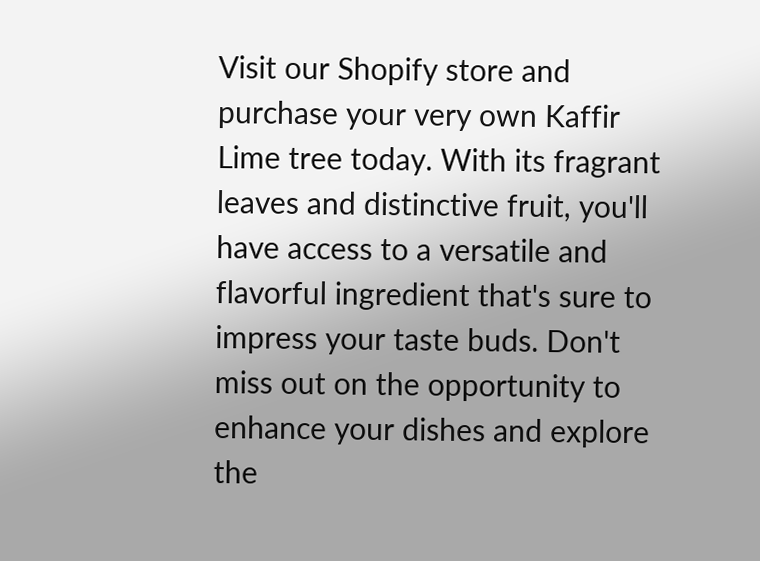Visit our Shopify store and purchase your very own Kaffir Lime tree today. With its fragrant leaves and distinctive fruit, you'll have access to a versatile and flavorful ingredient that's sure to impress your taste buds. Don't miss out on the opportunity to enhance your dishes and explore the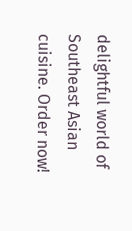delightful world of Southeast Asian cuisine. Order now!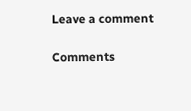Leave a comment

Comments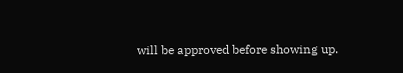will be approved before showing up.